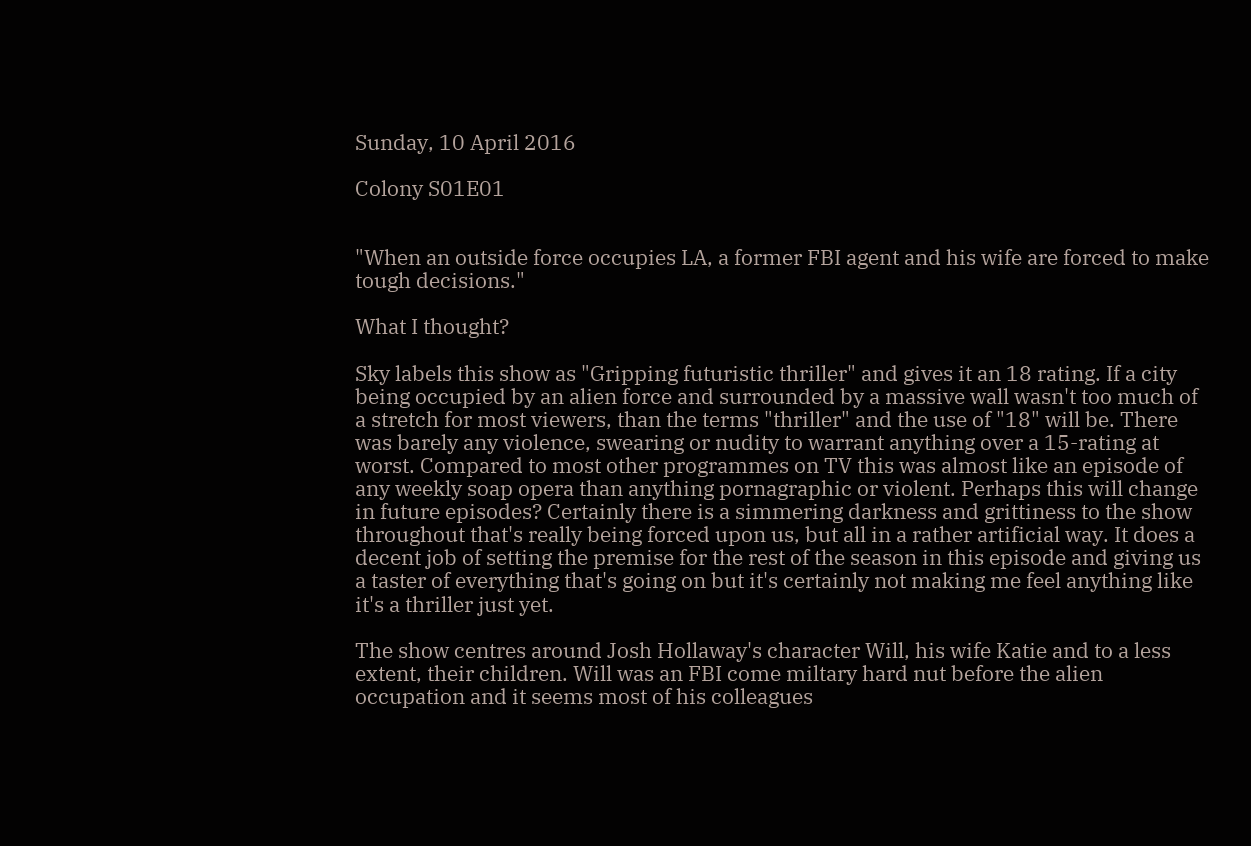Sunday, 10 April 2016

Colony S01E01


"When an outside force occupies LA, a former FBI agent and his wife are forced to make tough decisions."

What I thought?

Sky labels this show as "Gripping futuristic thriller" and gives it an 18 rating. If a city being occupied by an alien force and surrounded by a massive wall wasn't too much of a stretch for most viewers, than the terms "thriller" and the use of "18" will be. There was barely any violence, swearing or nudity to warrant anything over a 15-rating at worst. Compared to most other programmes on TV this was almost like an episode of any weekly soap opera than anything pornagraphic or violent. Perhaps this will change in future episodes? Certainly there is a simmering darkness and grittiness to the show throughout that's really being forced upon us, but all in a rather artificial way. It does a decent job of setting the premise for the rest of the season in this episode and giving us a taster of everything that's going on but it's certainly not making me feel anything like it's a thriller just yet.

The show centres around Josh Hollaway's character Will, his wife Katie and to a less extent, their children. Will was an FBI come miltary hard nut before the alien occupation and it seems most of his colleagues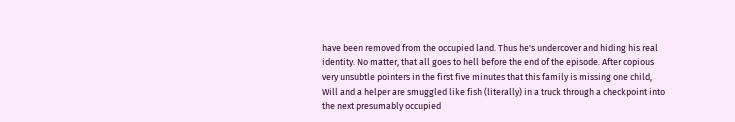have been removed from the occupied land. Thus he's undercover and hiding his real identity. No matter, that all goes to hell before the end of the episode. After copious very unsubtle pointers in the first five minutes that this family is missing one child, Will and a helper are smuggled like fish (literally) in a truck through a checkpoint into the next presumably occupied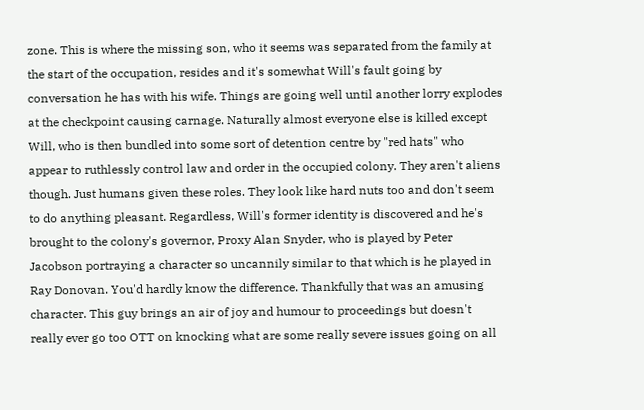zone. This is where the missing son, who it seems was separated from the family at the start of the occupation, resides and it's somewhat Will's fault going by conversation he has with his wife. Things are going well until another lorry explodes at the checkpoint causing carnage. Naturally almost everyone else is killed except Will, who is then bundled into some sort of detention centre by "red hats" who appear to ruthlessly control law and order in the occupied colony. They aren't aliens though. Just humans given these roles. They look like hard nuts too and don't seem to do anything pleasant. Regardless, Will's former identity is discovered and he's brought to the colony's governor, Proxy Alan Snyder, who is played by Peter Jacobson portraying a character so uncannily similar to that which is he played in Ray Donovan. You'd hardly know the difference. Thankfully that was an amusing character. This guy brings an air of joy and humour to proceedings but doesn't really ever go too OTT on knocking what are some really severe issues going on all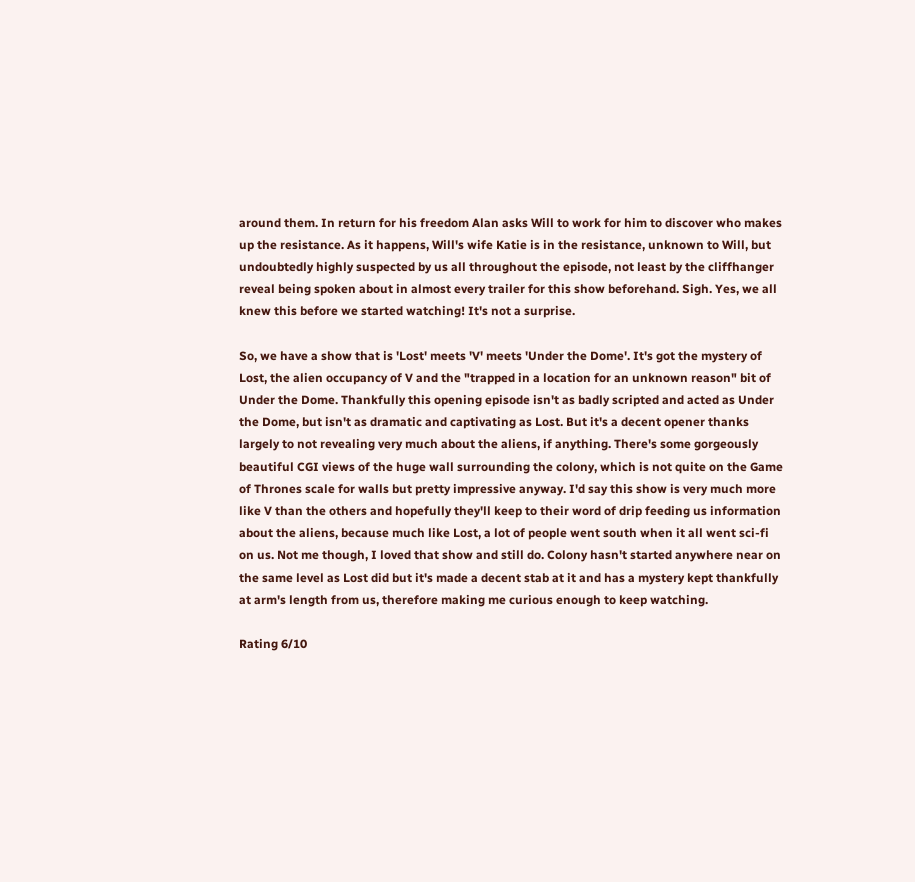around them. In return for his freedom Alan asks Will to work for him to discover who makes up the resistance. As it happens, Will's wife Katie is in the resistance, unknown to Will, but undoubtedly highly suspected by us all throughout the episode, not least by the cliffhanger reveal being spoken about in almost every trailer for this show beforehand. Sigh. Yes, we all knew this before we started watching! It's not a surprise.

So, we have a show that is 'Lost' meets 'V' meets 'Under the Dome'. It's got the mystery of Lost, the alien occupancy of V and the "trapped in a location for an unknown reason" bit of Under the Dome. Thankfully this opening episode isn't as badly scripted and acted as Under the Dome, but isn't as dramatic and captivating as Lost. But it's a decent opener thanks largely to not revealing very much about the aliens, if anything. There's some gorgeously beautiful CGI views of the huge wall surrounding the colony, which is not quite on the Game of Thrones scale for walls but pretty impressive anyway. I'd say this show is very much more like V than the others and hopefully they'll keep to their word of drip feeding us information about the aliens, because much like Lost, a lot of people went south when it all went sci-fi on us. Not me though, I loved that show and still do. Colony hasn't started anywhere near on the same level as Lost did but it's made a decent stab at it and has a mystery kept thankfully at arm's length from us, therefore making me curious enough to keep watching.

Rating 6/10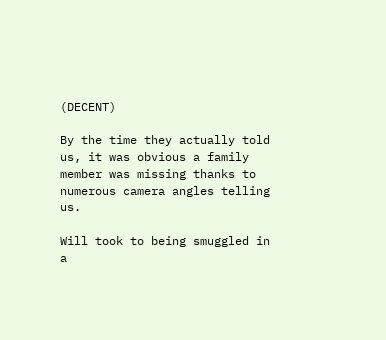(DECENT)

By the time they actually told us, it was obvious a family member was missing thanks to numerous camera angles telling us.

Will took to being smuggled in a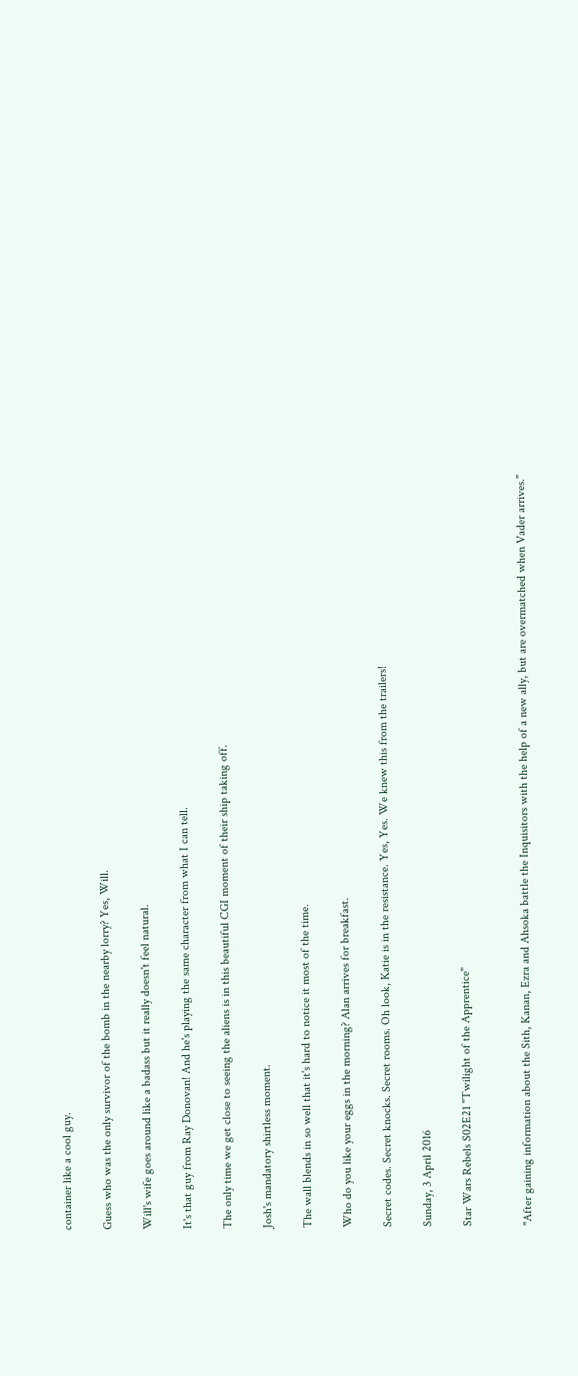container like a cool guy.

Guess who was the only survivor of the bomb in the nearby lorry? Yes, Will.

Will's wife goes around like a badass but it really doesn't feel natural.

It's that guy from Ray Donovan! And he's playing the same character from what I can tell.

The only time we get close to seeing the aliens is in this beautiful CGI moment of their ship taking off.

Josh's mandatory shirtless moment.

The wall blends in so well that it's hard to notice it most of the time.

Who do you like your eggs in the morning? Alan arrives for breakfast.

Secret codes. Secret knocks. Secret rooms. Oh look, Katie is in the resistance. Yes, Yes. We knew this from the trailers!

Sunday, 3 April 2016

Star Wars Rebels S02E21 "Twilight of the Apprentice"


"After gaining information about the Sith, Kanan, Ezra and Ahsoka battle the Inquisitors with the help of a new ally, but are overmatched when Vader arrives."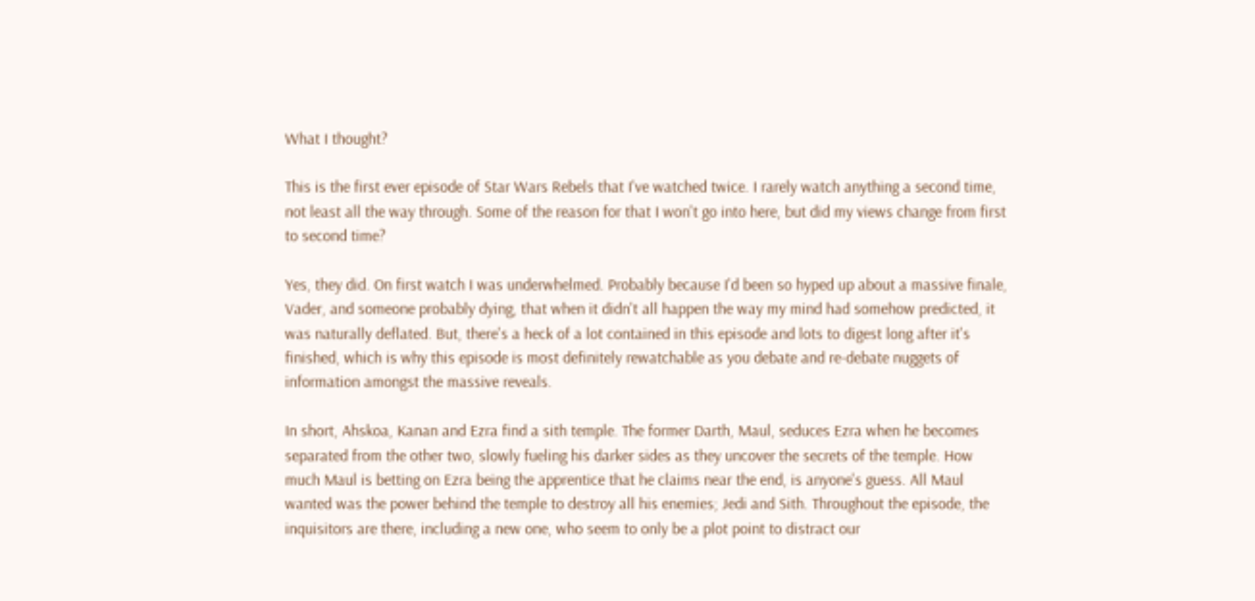What I thought?

This is the first ever episode of Star Wars Rebels that I've watched twice. I rarely watch anything a second time, not least all the way through. Some of the reason for that I won't go into here, but did my views change from first to second time?

Yes, they did. On first watch I was underwhelmed. Probably because I'd been so hyped up about a massive finale, Vader, and someone probably dying, that when it didn't all happen the way my mind had somehow predicted, it was naturally deflated. But, there's a heck of a lot contained in this episode and lots to digest long after it's finished, which is why this episode is most definitely rewatchable as you debate and re-debate nuggets of information amongst the massive reveals.

In short, Ahskoa, Kanan and Ezra find a sith temple. The former Darth, Maul, seduces Ezra when he becomes separated from the other two, slowly fueling his darker sides as they uncover the secrets of the temple. How much Maul is betting on Ezra being the apprentice that he claims near the end, is anyone's guess. All Maul wanted was the power behind the temple to destroy all his enemies; Jedi and Sith. Throughout the episode, the inquisitors are there, including a new one, who seem to only be a plot point to distract our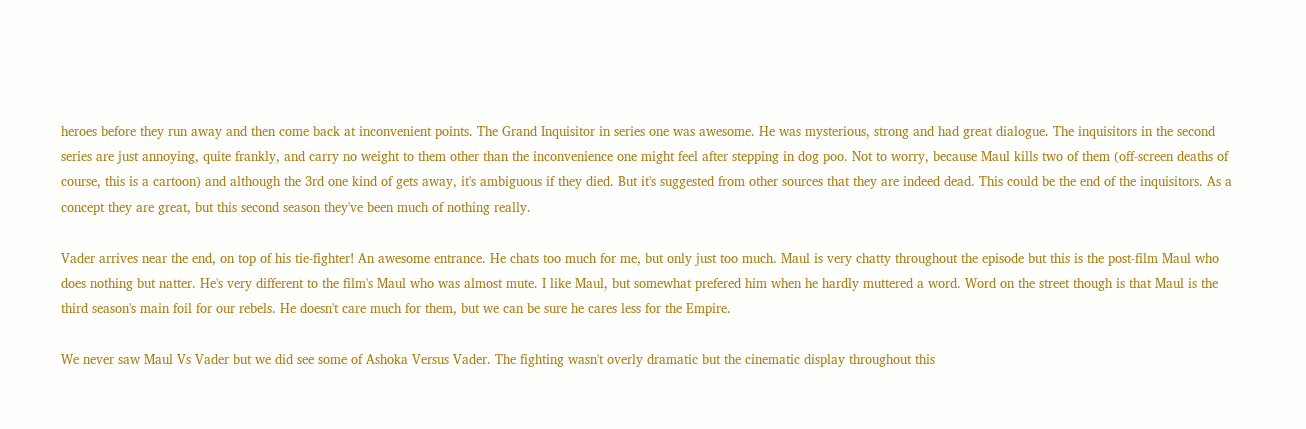heroes before they run away and then come back at inconvenient points. The Grand Inquisitor in series one was awesome. He was mysterious, strong and had great dialogue. The inquisitors in the second series are just annoying, quite frankly, and carry no weight to them other than the inconvenience one might feel after stepping in dog poo. Not to worry, because Maul kills two of them (off-screen deaths of course, this is a cartoon) and although the 3rd one kind of gets away, it's ambiguous if they died. But it's suggested from other sources that they are indeed dead. This could be the end of the inquisitors. As a concept they are great, but this second season they've been much of nothing really.

Vader arrives near the end, on top of his tie-fighter! An awesome entrance. He chats too much for me, but only just too much. Maul is very chatty throughout the episode but this is the post-film Maul who does nothing but natter. He's very different to the film's Maul who was almost mute. I like Maul, but somewhat prefered him when he hardly muttered a word. Word on the street though is that Maul is the third season's main foil for our rebels. He doesn't care much for them, but we can be sure he cares less for the Empire.

We never saw Maul Vs Vader but we did see some of Ashoka Versus Vader. The fighting wasn't overly dramatic but the cinematic display throughout this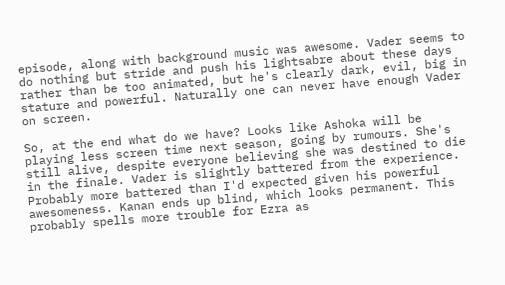episode, along with background music was awesome. Vader seems to do nothing but stride and push his lightsabre about these days rather than be too animated, but he's clearly dark, evil, big in stature and powerful. Naturally one can never have enough Vader on screen.

So, at the end what do we have? Looks like Ashoka will be playing less screen time next season, going by rumours. She's still alive, despite everyone believing she was destined to die in the finale. Vader is slightly battered from the experience. Probably more battered than I'd expected given his powerful awesomeness. Kanan ends up blind, which looks permanent. This probably spells more trouble for Ezra as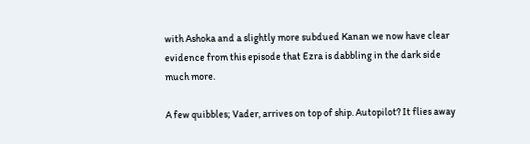with Ashoka and a slightly more subdued Kanan we now have clear evidence from this episode that Ezra is dabbling in the dark side much more.

A few quibbles; Vader, arrives on top of ship. Autopilot? It flies away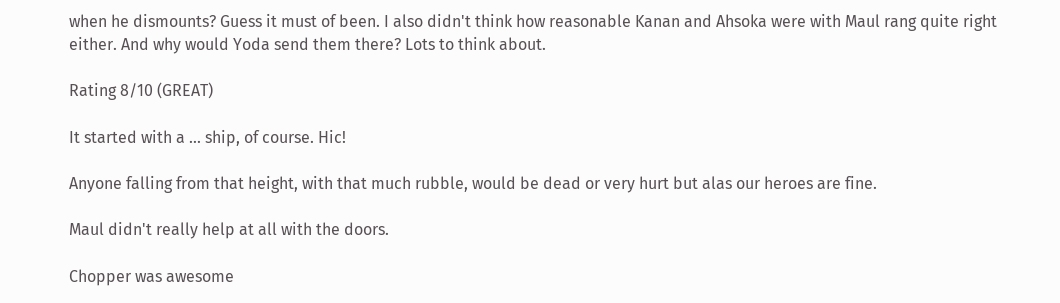when he dismounts? Guess it must of been. I also didn't think how reasonable Kanan and Ahsoka were with Maul rang quite right either. And why would Yoda send them there? Lots to think about.

Rating 8/10 (GREAT)

It started with a ... ship, of course. Hic!

Anyone falling from that height, with that much rubble, would be dead or very hurt but alas our heroes are fine.

Maul didn't really help at all with the doors.

Chopper was awesome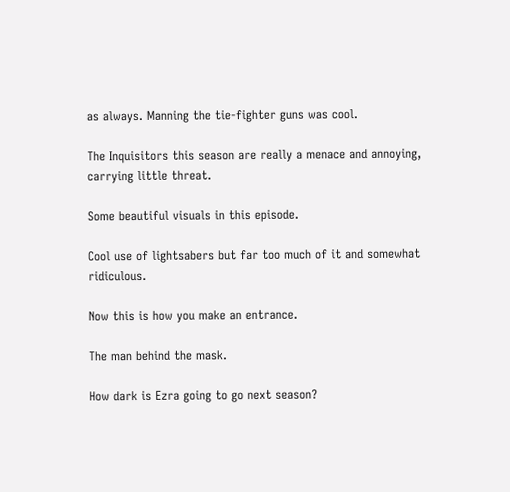as always. Manning the tie-fighter guns was cool.

The Inquisitors this season are really a menace and annoying, carrying little threat.

Some beautiful visuals in this episode.

Cool use of lightsabers but far too much of it and somewhat ridiculous.

Now this is how you make an entrance.

The man behind the mask.

How dark is Ezra going to go next season?